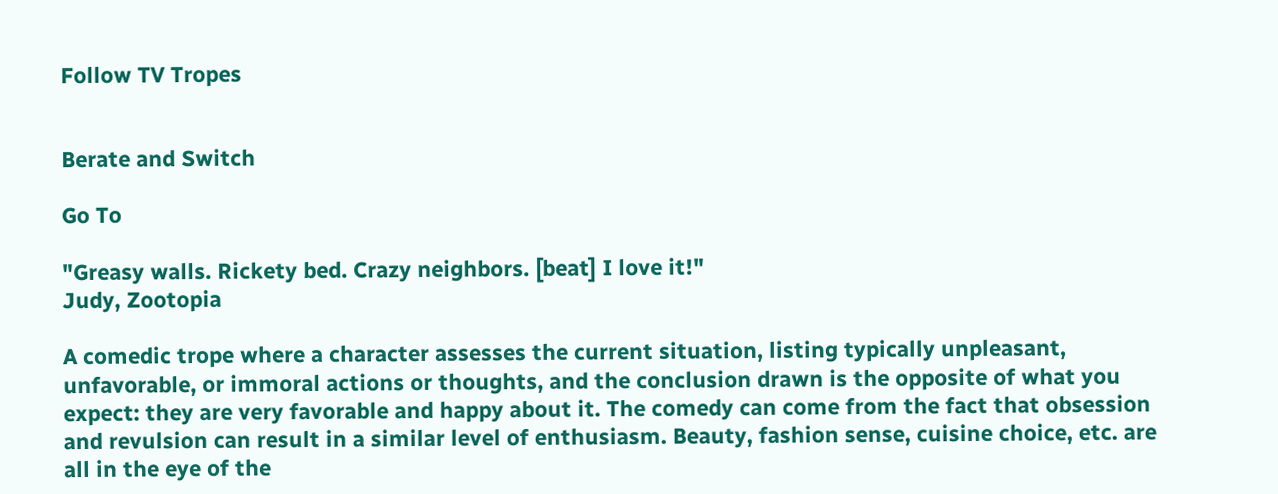Follow TV Tropes


Berate and Switch

Go To

"Greasy walls. Rickety bed. Crazy neighbors. [beat] I love it!"
Judy, Zootopia

A comedic trope where a character assesses the current situation, listing typically unpleasant, unfavorable, or immoral actions or thoughts, and the conclusion drawn is the opposite of what you expect: they are very favorable and happy about it. The comedy can come from the fact that obsession and revulsion can result in a similar level of enthusiasm. Beauty, fashion sense, cuisine choice, etc. are all in the eye of the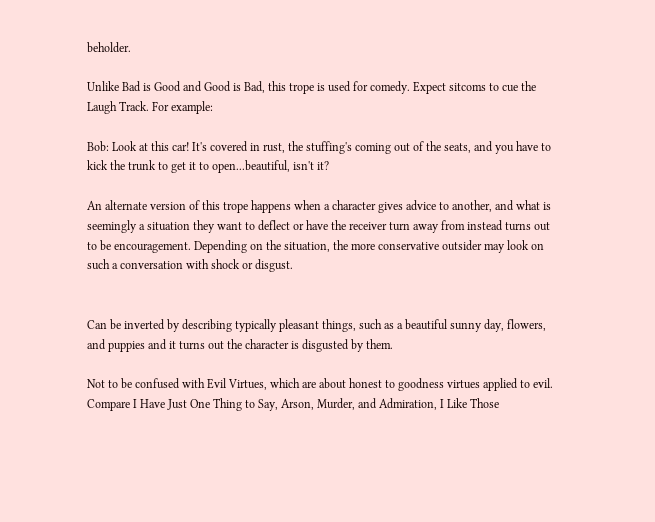beholder.

Unlike Bad is Good and Good is Bad, this trope is used for comedy. Expect sitcoms to cue the Laugh Track. For example:

Bob: Look at this car! It's covered in rust, the stuffing's coming out of the seats, and you have to kick the trunk to get it to open...beautiful, isn't it?

An alternate version of this trope happens when a character gives advice to another, and what is seemingly a situation they want to deflect or have the receiver turn away from instead turns out to be encouragement. Depending on the situation, the more conservative outsider may look on such a conversation with shock or disgust.


Can be inverted by describing typically pleasant things, such as a beautiful sunny day, flowers, and puppies and it turns out the character is disgusted by them.

Not to be confused with Evil Virtues, which are about honest to goodness virtues applied to evil. Compare I Have Just One Thing to Say, Arson, Murder, and Admiration, I Like Those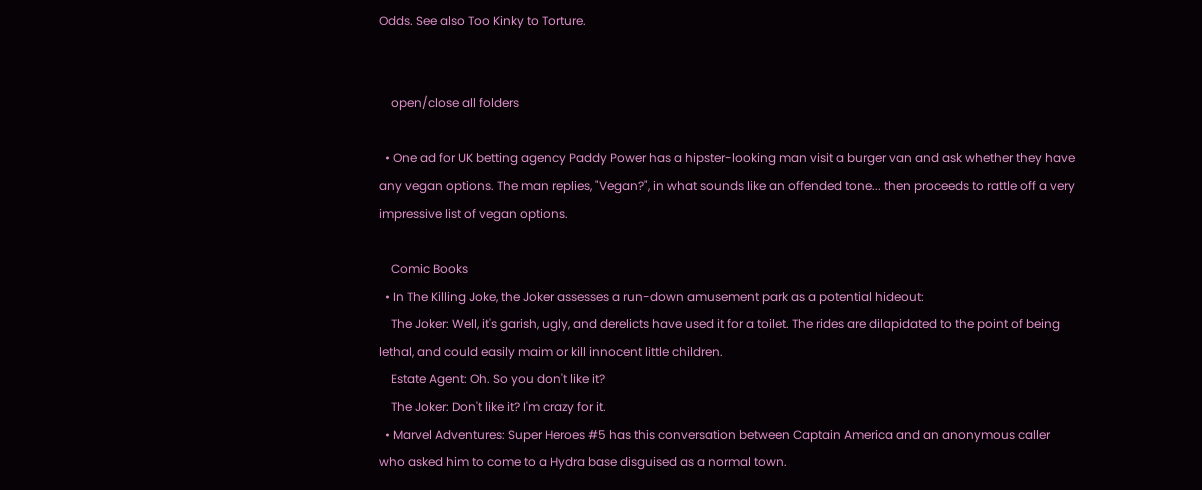Odds. See also Too Kinky to Torture.


    open/close all folders

  • One ad for UK betting agency Paddy Power has a hipster-looking man visit a burger van and ask whether they have any vegan options. The man replies, "Vegan?", in what sounds like an offended tone... then proceeds to rattle off a very impressive list of vegan options.

    Comic Books
  • In The Killing Joke, the Joker assesses a run-down amusement park as a potential hideout:
    The Joker: Well, it's garish, ugly, and derelicts have used it for a toilet. The rides are dilapidated to the point of being lethal, and could easily maim or kill innocent little children.
    Estate Agent: Oh. So you don't like it?
    The Joker: Don't like it? I'm crazy for it.
  • Marvel Adventures: Super Heroes #5 has this conversation between Captain America and an anonymous caller who asked him to come to a Hydra base disguised as a normal town.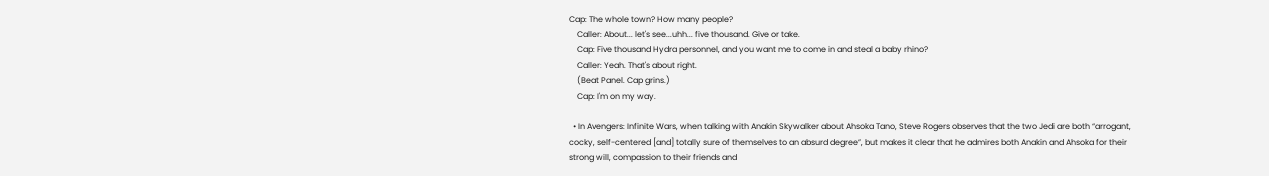Cap: The whole town? How many people?
    Caller: About... let's see...uhh... five thousand. Give or take.
    Cap: Five thousand Hydra personnel, and you want me to come in and steal a baby rhino?
    Caller: Yeah. That's about right.
    (Beat Panel. Cap grins.)
    Cap: I'm on my way.

  • In Avengers: Infinite Wars, when talking with Anakin Skywalker about Ahsoka Tano, Steve Rogers observes that the two Jedi are both “arrogant, cocky, self-centered [and] totally sure of themselves to an absurd degree”, but makes it clear that he admires both Anakin and Ahsoka for their strong will, compassion to their friends and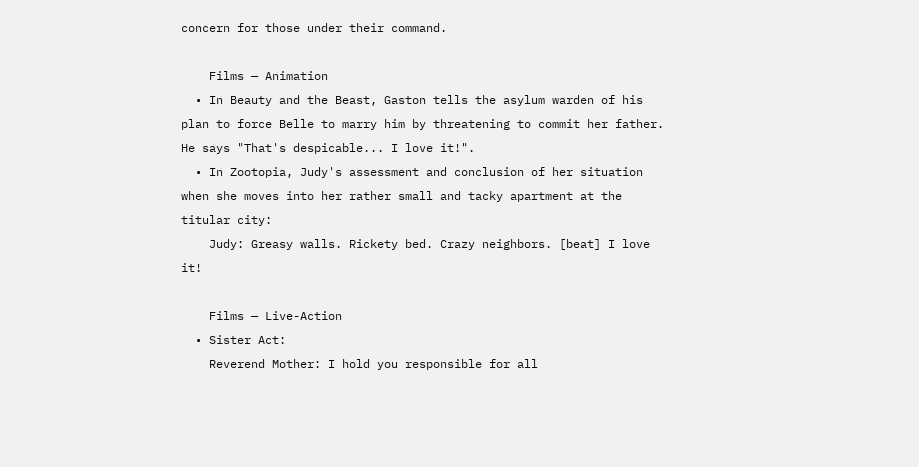concern for those under their command.

    Films — Animation
  • In Beauty and the Beast, Gaston tells the asylum warden of his plan to force Belle to marry him by threatening to commit her father. He says "That's despicable... I love it!".
  • In Zootopia, Judy's assessment and conclusion of her situation when she moves into her rather small and tacky apartment at the titular city:
    Judy: Greasy walls. Rickety bed. Crazy neighbors. [beat] I love it!

    Films — Live-Action
  • Sister Act:
    Reverend Mother: I hold you responsible for all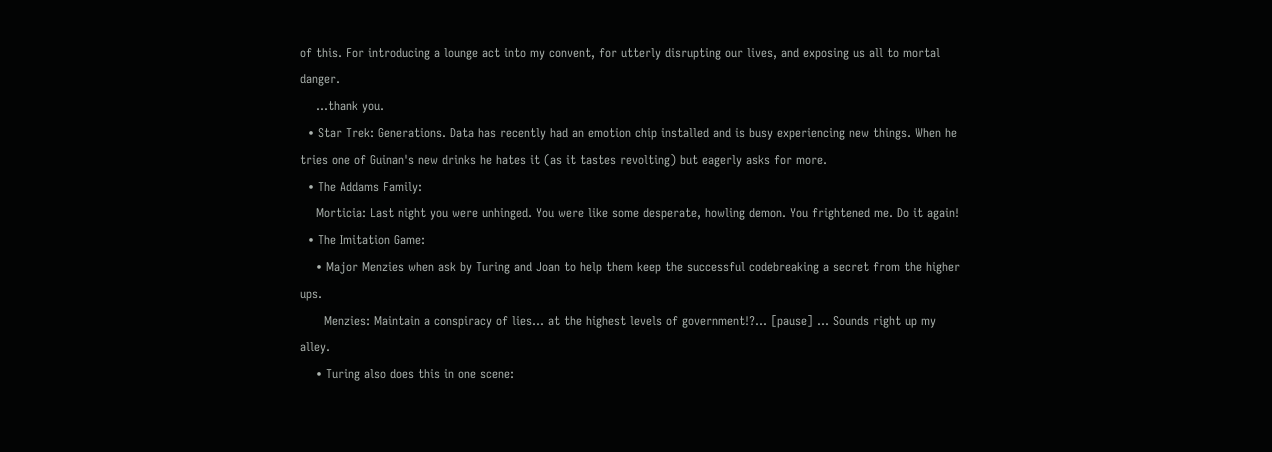of this. For introducing a lounge act into my convent, for utterly disrupting our lives, and exposing us all to mortal danger.
    ...thank you.
  • Star Trek: Generations. Data has recently had an emotion chip installed and is busy experiencing new things. When he tries one of Guinan's new drinks he hates it (as it tastes revolting) but eagerly asks for more.
  • The Addams Family:
    Morticia: Last night you were unhinged. You were like some desperate, howling demon. You frightened me. Do it again!
  • The Imitation Game:
    • Major Menzies when ask by Turing and Joan to help them keep the successful codebreaking a secret from the higher ups.
      Menzies: Maintain a conspiracy of lies... at the highest levels of government!?... [pause] ... Sounds right up my alley.
    • Turing also does this in one scene: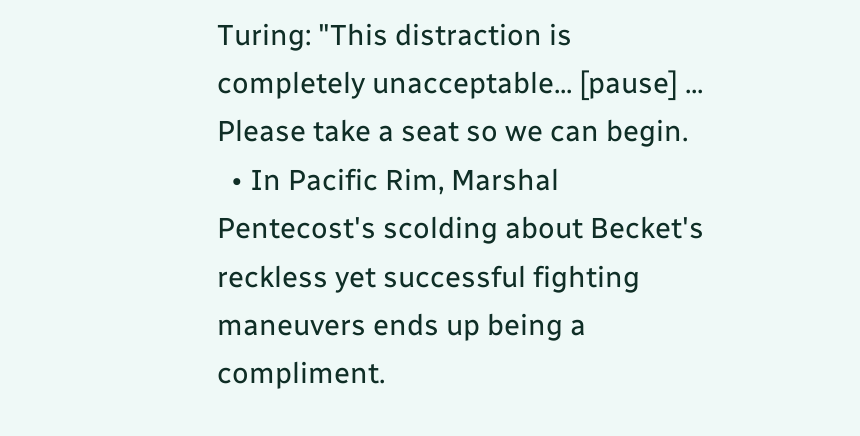Turing: "This distraction is completely unacceptable... [pause] ... Please take a seat so we can begin.
  • In Pacific Rim, Marshal Pentecost's scolding about Becket's reckless yet successful fighting maneuvers ends up being a compliment.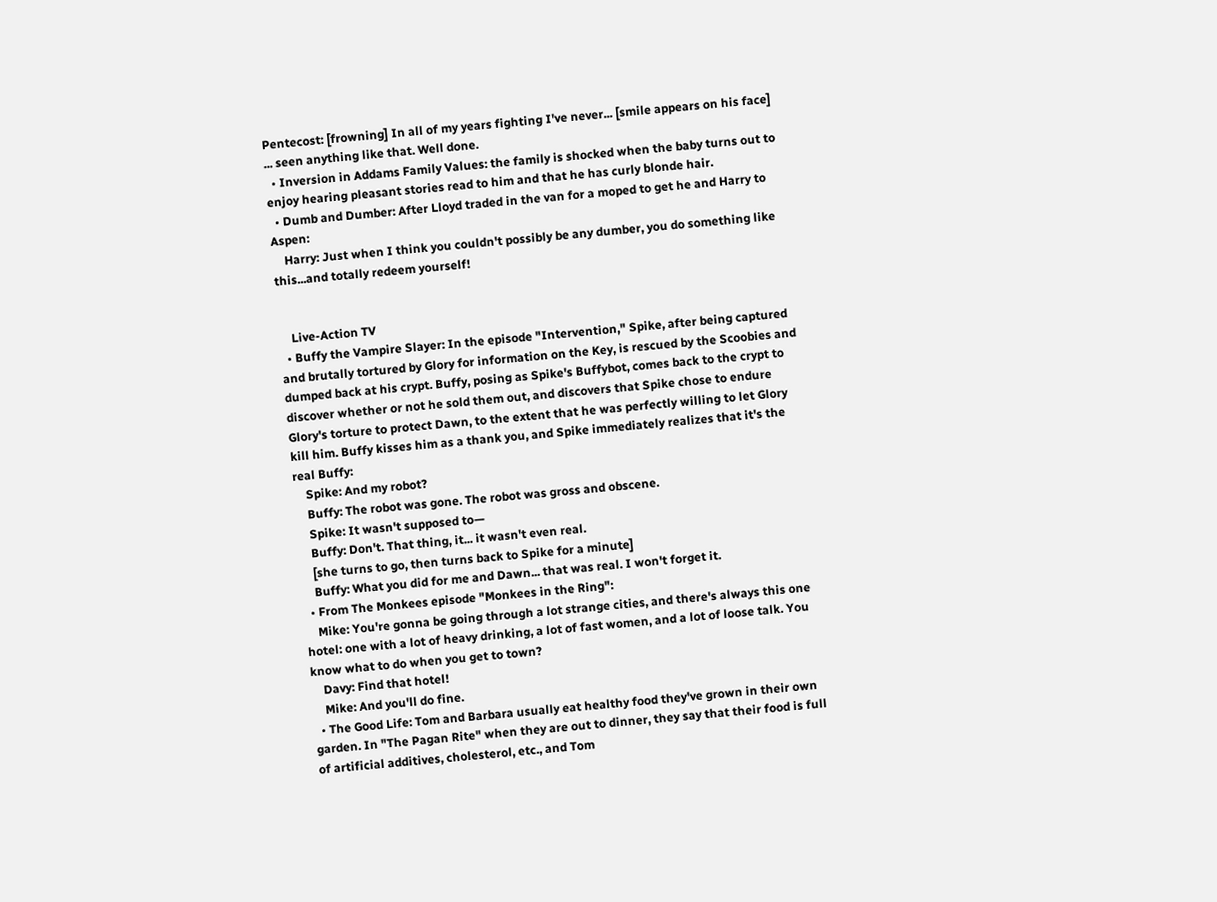Pentecost: [frowning] In all of my years fighting I've never... [smile appears on his face] ... seen anything like that. Well done.
  • Inversion in Addams Family Values: the family is shocked when the baby turns out to enjoy hearing pleasant stories read to him and that he has curly blonde hair.
  • Dumb and Dumber: After Lloyd traded in the van for a moped to get he and Harry to Aspen:
    Harry: Just when I think you couldn't possibly be any dumber, you do something like this...and totally redeem yourself!


    Live-Action TV
  • Buffy the Vampire Slayer: In the episode "Intervention," Spike, after being captured and brutally tortured by Glory for information on the Key, is rescued by the Scoobies and dumped back at his crypt. Buffy, posing as Spike's Buffybot, comes back to the crypt to discover whether or not he sold them out, and discovers that Spike chose to endure Glory's torture to protect Dawn, to the extent that he was perfectly willing to let Glory kill him. Buffy kisses him as a thank you, and Spike immediately realizes that it's the real Buffy:
    Spike: And my robot?
    Buffy: The robot was gone. The robot was gross and obscene.
    Spike: It wasn't supposed to—
    Buffy: Don't. That thing, it... it wasn't even real.
    [she turns to go, then turns back to Spike for a minute]
    Buffy: What you did for me and Dawn... that was real. I won't forget it.
  • From The Monkees episode "Monkees in the Ring":
    Mike: You're gonna be going through a lot strange cities, and there's always this one hotel: one with a lot of heavy drinking, a lot of fast women, and a lot of loose talk. You know what to do when you get to town?
    Davy: Find that hotel!
    Mike: And you'll do fine.
  • The Good Life: Tom and Barbara usually eat healthy food they've grown in their own garden. In "The Pagan Rite" when they are out to dinner, they say that their food is full of artificial additives, cholesterol, etc., and Tom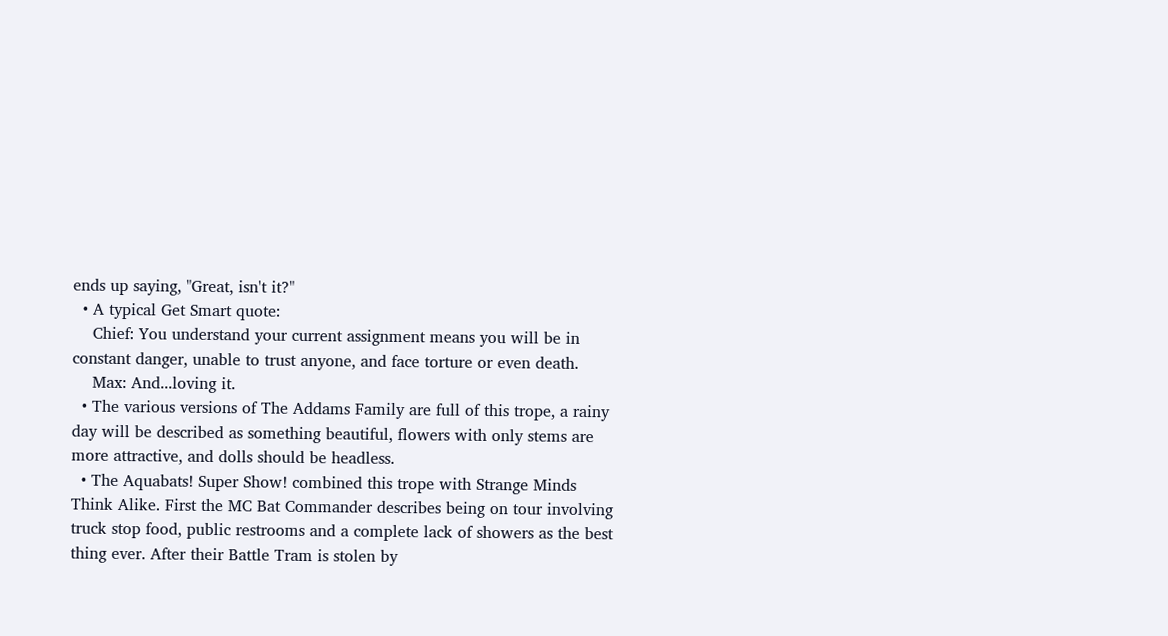ends up saying, "Great, isn't it?"
  • A typical Get Smart quote:
    Chief: You understand your current assignment means you will be in constant danger, unable to trust anyone, and face torture or even death.
    Max: And...loving it.
  • The various versions of The Addams Family are full of this trope, a rainy day will be described as something beautiful, flowers with only stems are more attractive, and dolls should be headless.
  • The Aquabats! Super Show! combined this trope with Strange Minds Think Alike. First the MC Bat Commander describes being on tour involving truck stop food, public restrooms and a complete lack of showers as the best thing ever. After their Battle Tram is stolen by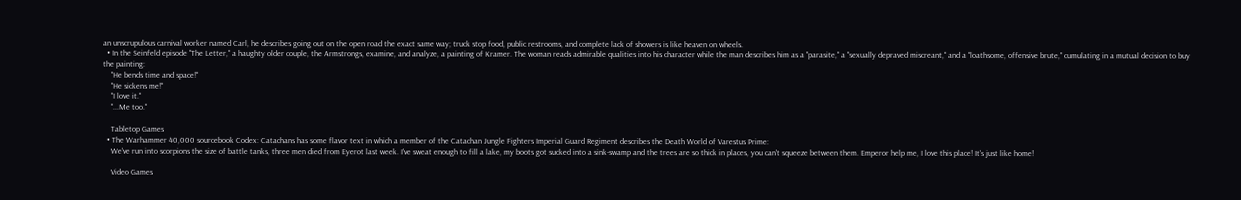an unscrupulous carnival worker named Carl, he describes going out on the open road the exact same way; truck stop food, public restrooms, and complete lack of showers is like heaven on wheels.
  • In the Seinfeld episode "The Letter," a haughty older couple, the Armstrongs, examine, and analyze, a painting of Kramer. The woman reads admirable qualities into his character while the man describes him as a "parasite," a "sexually depraved miscreant," and a "loathsome, offensive brute," cumulating in a mutual decision to buy the painting:
    "He bends time and space!"
    "He sickens me!"
    "I love it."
    "...Me too."

    Tabletop Games
  • The Warhammer 40,000 sourcebook Codex: Catachans has some flavor text in which a member of the Catachan Jungle Fighters Imperial Guard Regiment describes the Death World of Varestus Prime:
    We've run into scorpions the size of battle tanks, three men died from Eyerot last week. I've sweat enough to fill a lake, my boots got sucked into a sink-swamp and the trees are so thick in places, you can't squeeze between them. Emperor help me, I love this place! It's just like home!

    Video Games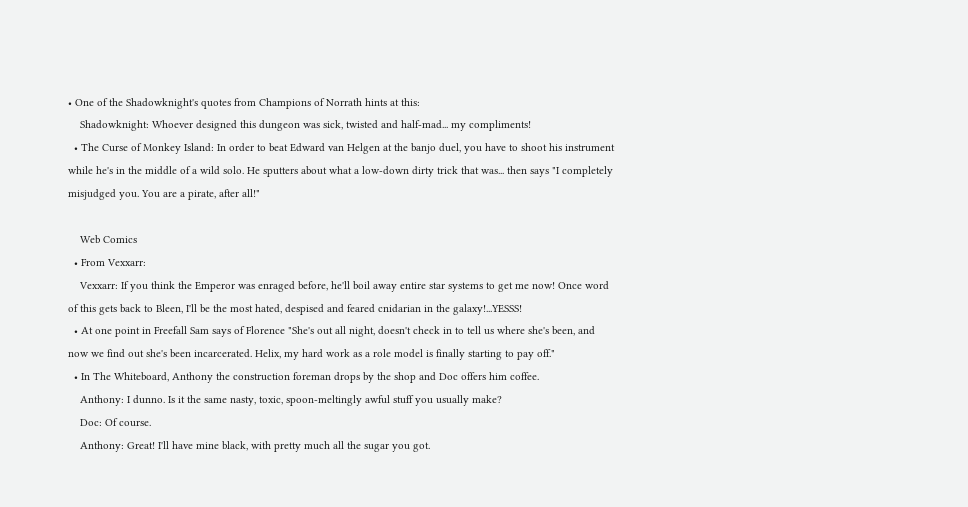• One of the Shadowknight's quotes from Champions of Norrath hints at this:
    Shadowknight: Whoever designed this dungeon was sick, twisted and half-mad... my compliments!
  • The Curse of Monkey Island: In order to beat Edward van Helgen at the banjo duel, you have to shoot his instrument while he's in the middle of a wild solo. He sputters about what a low-down dirty trick that was... then says "I completely misjudged you. You are a pirate, after all!"

    Web Comics
  • From Vexxarr:
    Vexxarr: If you think the Emperor was enraged before, he'll boil away entire star systems to get me now! Once word of this gets back to Bleen, I'll be the most hated, despised and feared cnidarian in the galaxy!...YESSS!
  • At one point in Freefall Sam says of Florence "She's out all night, doesn't check in to tell us where she's been, and now we find out she's been incarcerated. Helix, my hard work as a role model is finally starting to pay off."
  • In The Whiteboard, Anthony the construction foreman drops by the shop and Doc offers him coffee.
    Anthony: I dunno. Is it the same nasty, toxic, spoon-meltingly awful stuff you usually make?
    Doc: Of course.
    Anthony: Great! I'll have mine black, with pretty much all the sugar you got.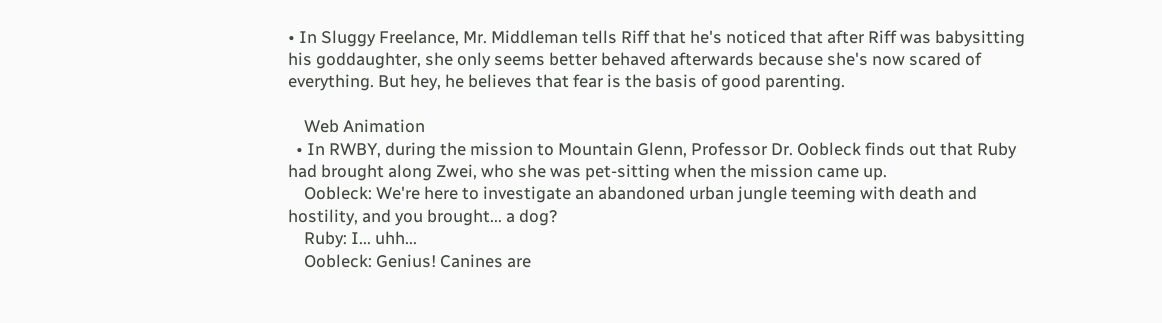• In Sluggy Freelance, Mr. Middleman tells Riff that he's noticed that after Riff was babysitting his goddaughter, she only seems better behaved afterwards because she's now scared of everything. But hey, he believes that fear is the basis of good parenting.

    Web Animation
  • In RWBY, during the mission to Mountain Glenn, Professor Dr. Oobleck finds out that Ruby had brought along Zwei, who she was pet-sitting when the mission came up.
    Oobleck: We're here to investigate an abandoned urban jungle teeming with death and hostility, and you brought... a dog?
    Ruby: I... uhh...
    Oobleck: Genius! Canines are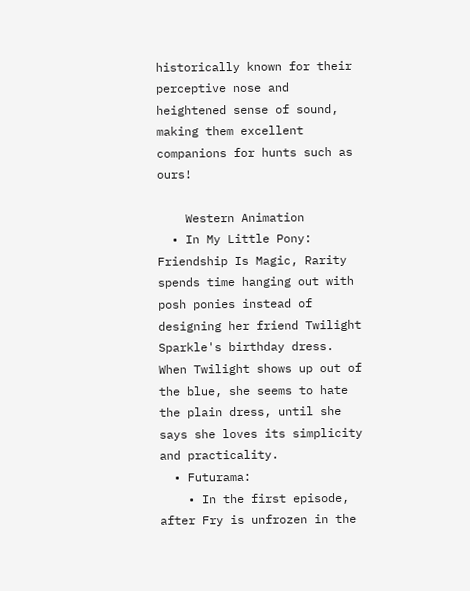historically known for their perceptive nose and heightened sense of sound, making them excellent companions for hunts such as ours!

    Western Animation
  • In My Little Pony: Friendship Is Magic, Rarity spends time hanging out with posh ponies instead of designing her friend Twilight Sparkle's birthday dress. When Twilight shows up out of the blue, she seems to hate the plain dress, until she says she loves its simplicity and practicality.
  • Futurama:
    • In the first episode, after Fry is unfrozen in the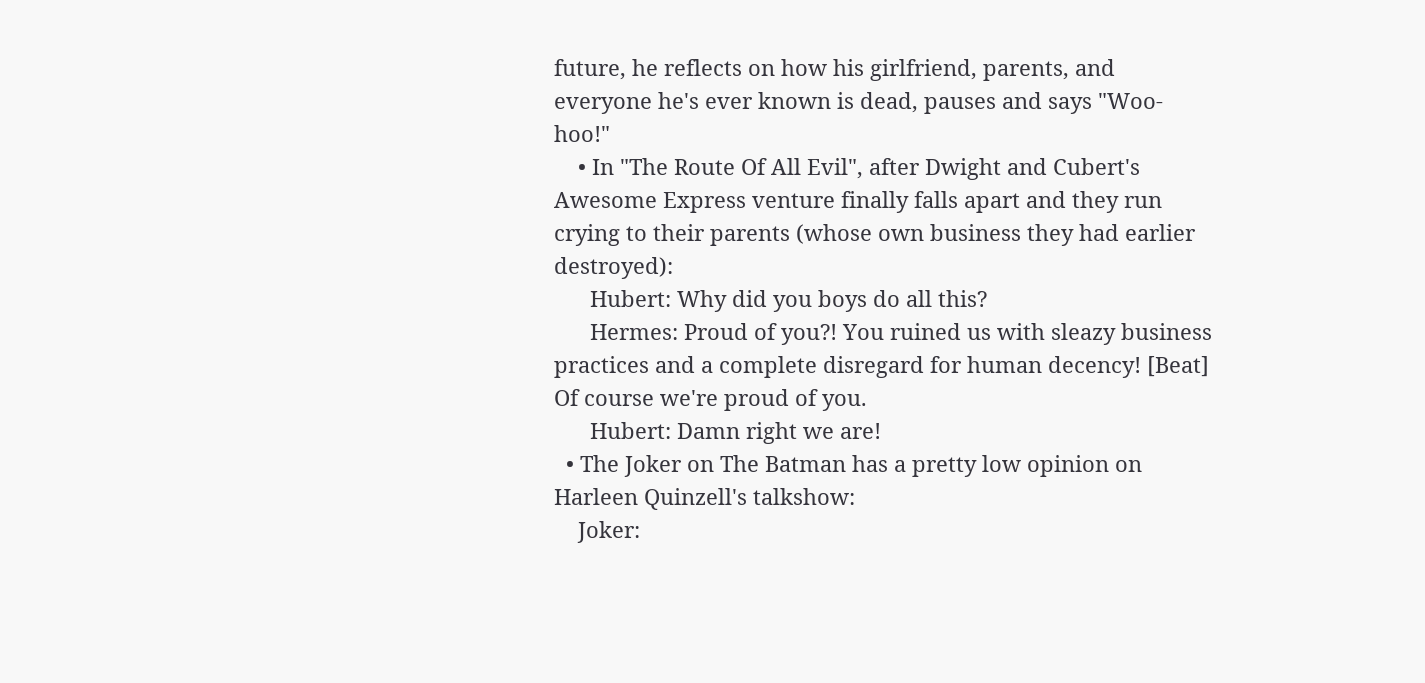future, he reflects on how his girlfriend, parents, and everyone he's ever known is dead, pauses and says "Woo-hoo!"
    • In "The Route Of All Evil", after Dwight and Cubert's Awesome Express venture finally falls apart and they run crying to their parents (whose own business they had earlier destroyed):
      Hubert: Why did you boys do all this?
      Hermes: Proud of you?! You ruined us with sleazy business practices and a complete disregard for human decency! [Beat] Of course we're proud of you.
      Hubert: Damn right we are!
  • The Joker on The Batman has a pretty low opinion on Harleen Quinzell's talkshow:
    Joker: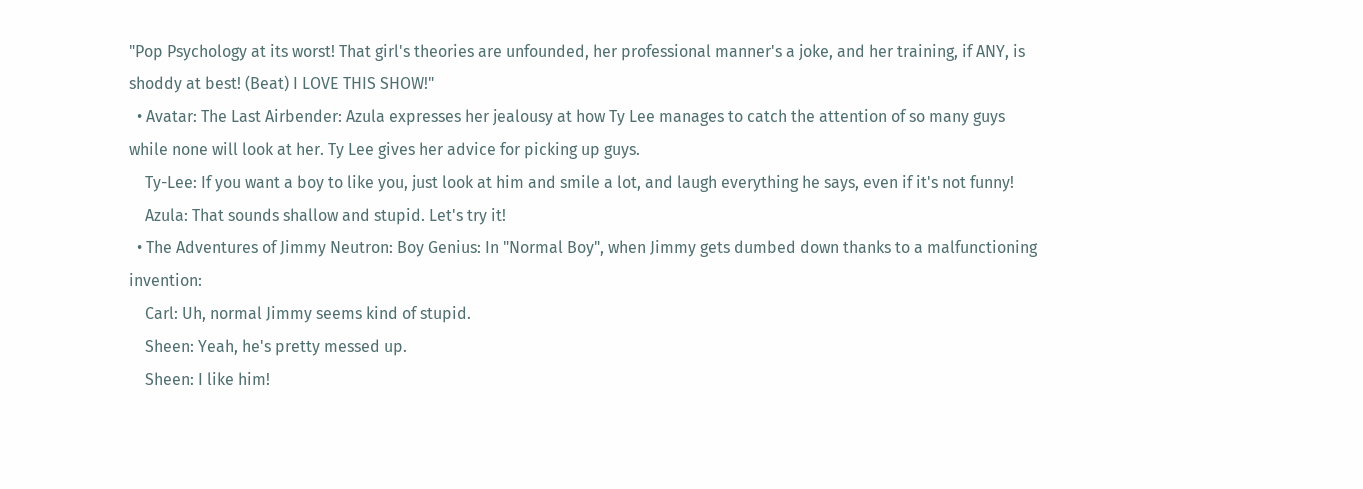"Pop Psychology at its worst! That girl's theories are unfounded, her professional manner's a joke, and her training, if ANY, is shoddy at best! (Beat) I LOVE THIS SHOW!"
  • Avatar: The Last Airbender: Azula expresses her jealousy at how Ty Lee manages to catch the attention of so many guys while none will look at her. Ty Lee gives her advice for picking up guys.
    Ty-Lee: If you want a boy to like you, just look at him and smile a lot, and laugh everything he says, even if it's not funny!
    Azula: That sounds shallow and stupid. Let's try it!
  • The Adventures of Jimmy Neutron: Boy Genius: In "Normal Boy", when Jimmy gets dumbed down thanks to a malfunctioning invention:
    Carl: Uh, normal Jimmy seems kind of stupid.
    Sheen: Yeah, he's pretty messed up.
    Sheen: I like him!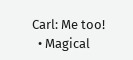Carl: Me too!
  • Magical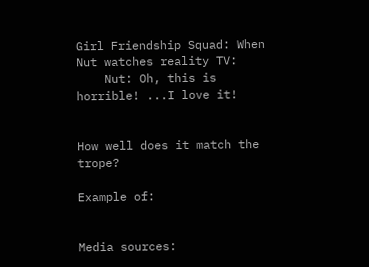Girl Friendship Squad: When Nut watches reality TV:
    Nut: Oh, this is horrible! ...I love it!


How well does it match the trope?

Example of:


Media sources: